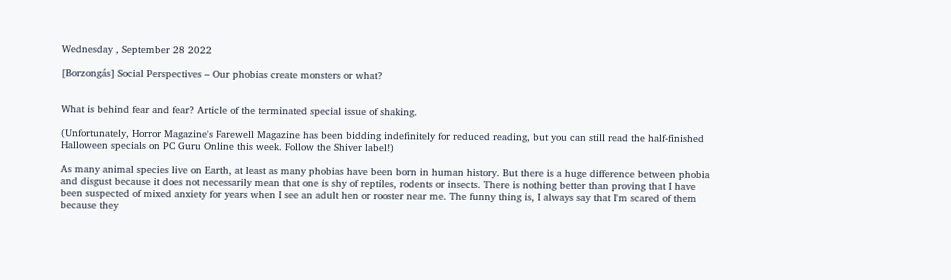Wednesday , September 28 2022

[Borzongás] Social Perspectives – Our phobias create monsters or what?


What is behind fear and fear? Article of the terminated special issue of shaking.

(Unfortunately, Horror Magazine's Farewell Magazine has been bidding indefinitely for reduced reading, but you can still read the half-finished Halloween specials on PC Guru Online this week. Follow the Shiver label!)

As many animal species live on Earth, at least as many phobias have been born in human history. But there is a huge difference between phobia and disgust because it does not necessarily mean that one is shy of reptiles, rodents or insects. There is nothing better than proving that I have been suspected of mixed anxiety for years when I see an adult hen or rooster near me. The funny thing is, I always say that I'm scared of them because they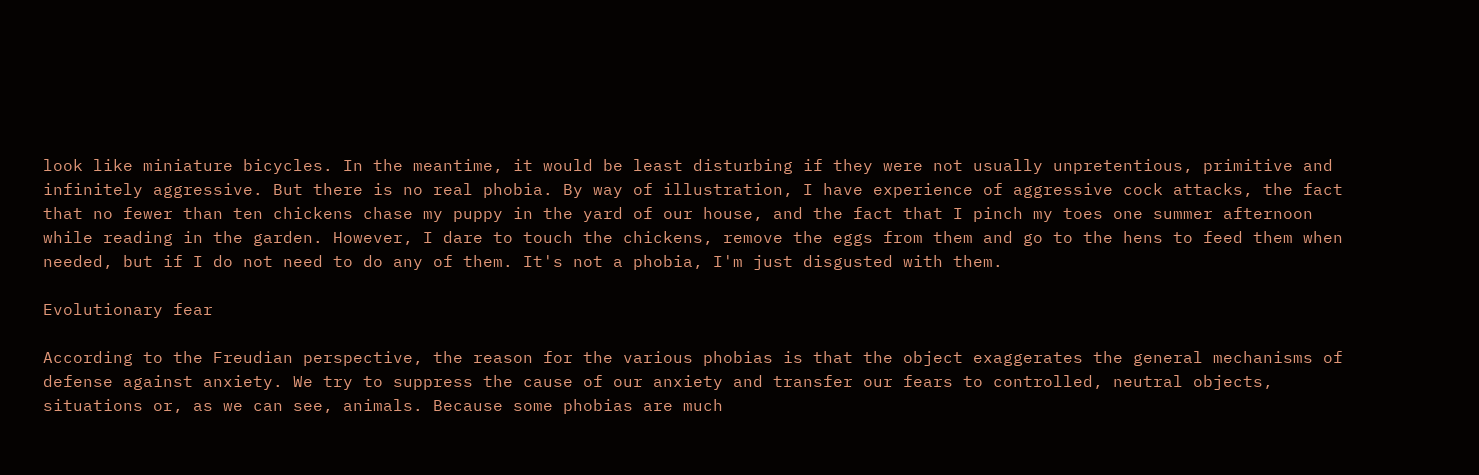look like miniature bicycles. In the meantime, it would be least disturbing if they were not usually unpretentious, primitive and infinitely aggressive. But there is no real phobia. By way of illustration, I have experience of aggressive cock attacks, the fact that no fewer than ten chickens chase my puppy in the yard of our house, and the fact that I pinch my toes one summer afternoon while reading in the garden. However, I dare to touch the chickens, remove the eggs from them and go to the hens to feed them when needed, but if I do not need to do any of them. It's not a phobia, I'm just disgusted with them.

Evolutionary fear

According to the Freudian perspective, the reason for the various phobias is that the object exaggerates the general mechanisms of defense against anxiety. We try to suppress the cause of our anxiety and transfer our fears to controlled, neutral objects, situations or, as we can see, animals. Because some phobias are much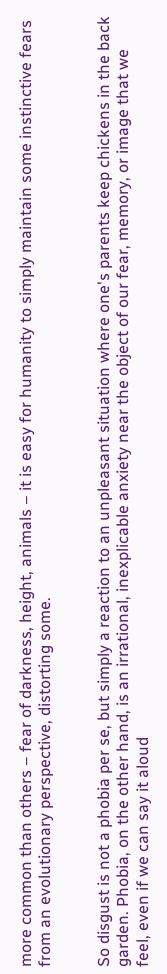more common than others – fear of darkness, height, animals – it is easy for humanity to simply maintain some instinctive fears from an evolutionary perspective, distorting some.


So disgust is not a phobia per se, but simply a reaction to an unpleasant situation where one's parents keep chickens in the back garden. Phobia, on the other hand, is an irrational, inexplicable anxiety near the object of our fear, memory, or image that we feel, even if we can say it aloud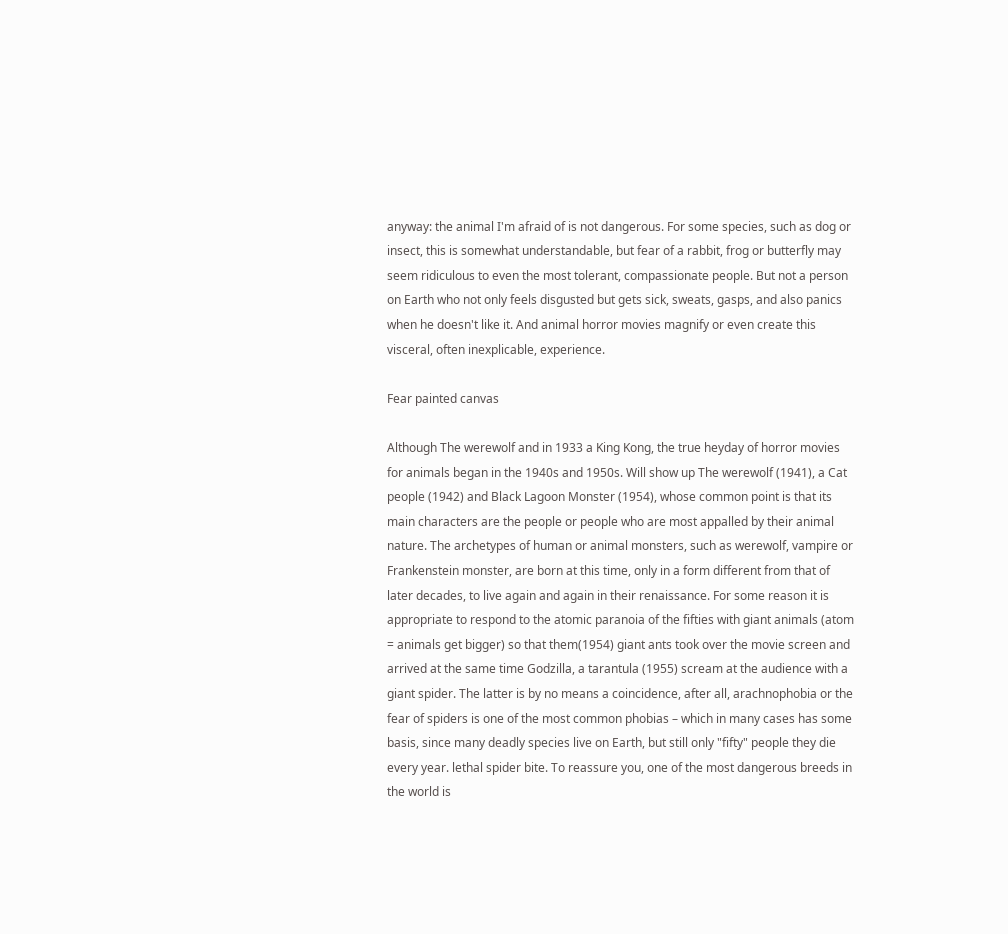anyway: the animal I'm afraid of is not dangerous. For some species, such as dog or insect, this is somewhat understandable, but fear of a rabbit, frog or butterfly may seem ridiculous to even the most tolerant, compassionate people. But not a person on Earth who not only feels disgusted but gets sick, sweats, gasps, and also panics when he doesn't like it. And animal horror movies magnify or even create this visceral, often inexplicable, experience.

Fear painted canvas

Although The werewolf and in 1933 a King Kong, the true heyday of horror movies for animals began in the 1940s and 1950s. Will show up The werewolf (1941), a Cat people (1942) and Black Lagoon Monster (1954), whose common point is that its main characters are the people or people who are most appalled by their animal nature. The archetypes of human or animal monsters, such as werewolf, vampire or Frankenstein monster, are born at this time, only in a form different from that of later decades, to live again and again in their renaissance. For some reason it is appropriate to respond to the atomic paranoia of the fifties with giant animals (atom = animals get bigger) so that them(1954) giant ants took over the movie screen and arrived at the same time Godzilla, a tarantula (1955) scream at the audience with a giant spider. The latter is by no means a coincidence, after all, arachnophobia or the fear of spiders is one of the most common phobias – which in many cases has some basis, since many deadly species live on Earth, but still only "fifty" people they die every year. lethal spider bite. To reassure you, one of the most dangerous breeds in the world is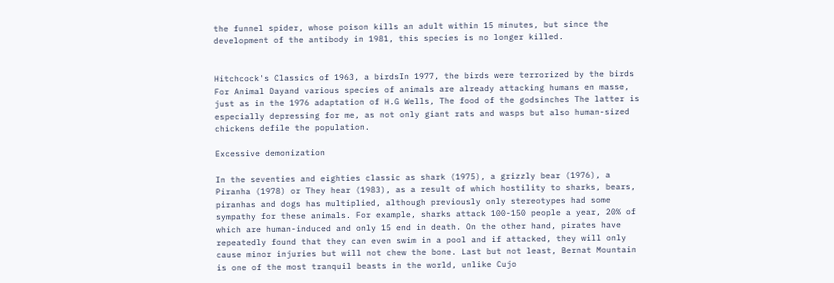the funnel spider, whose poison kills an adult within 15 minutes, but since the development of the antibody in 1981, this species is no longer killed.


Hitchcock's Classics of 1963, a birdsIn 1977, the birds were terrorized by the birds For Animal Dayand various species of animals are already attacking humans en masse, just as in the 1976 adaptation of H.G Wells, The food of the godsinches The latter is especially depressing for me, as not only giant rats and wasps but also human-sized chickens defile the population.

Excessive demonization

In the seventies and eighties classic as shark (1975), a grizzly bear (1976), a Piranha (1978) or They hear (1983), as a result of which hostility to sharks, bears, piranhas and dogs has multiplied, although previously only stereotypes had some sympathy for these animals. For example, sharks attack 100-150 people a year, 20% of which are human-induced and only 15 end in death. On the other hand, pirates have repeatedly found that they can even swim in a pool and if attacked, they will only cause minor injuries but will not chew the bone. Last but not least, Bernat Mountain is one of the most tranquil beasts in the world, unlike Cujo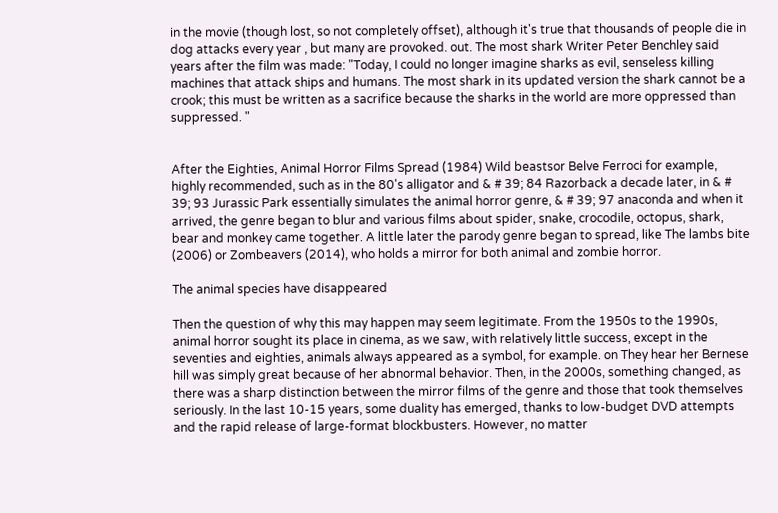in the movie (though lost, so not completely offset), although it's true that thousands of people die in dog attacks every year , but many are provoked. out. The most shark Writer Peter Benchley said years after the film was made: "Today, I could no longer imagine sharks as evil, senseless killing machines that attack ships and humans. The most shark in its updated version the shark cannot be a crook; this must be written as a sacrifice because the sharks in the world are more oppressed than suppressed. "


After the Eighties, Animal Horror Films Spread (1984) Wild beastsor Belve Ferroci for example, highly recommended, such as in the 80's alligator and & # 39; 84 Razorback a decade later, in & # 39; 93 Jurassic Park essentially simulates the animal horror genre, & # 39; 97 anaconda and when it arrived, the genre began to blur and various films about spider, snake, crocodile, octopus, shark, bear and monkey came together. A little later the parody genre began to spread, like The lambs bite (2006) or Zombeavers (2014), who holds a mirror for both animal and zombie horror.

The animal species have disappeared

Then the question of why this may happen may seem legitimate. From the 1950s to the 1990s, animal horror sought its place in cinema, as we saw, with relatively little success, except in the seventies and eighties, animals always appeared as a symbol, for example. on They hear her Bernese hill was simply great because of her abnormal behavior. Then, in the 2000s, something changed, as there was a sharp distinction between the mirror films of the genre and those that took themselves seriously. In the last 10-15 years, some duality has emerged, thanks to low-budget DVD attempts and the rapid release of large-format blockbusters. However, no matter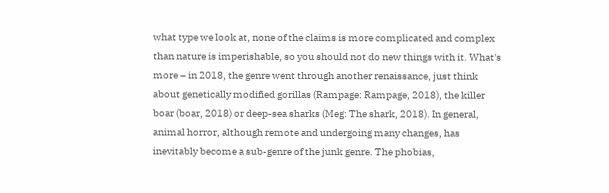what type we look at, none of the claims is more complicated and complex than nature is imperishable, so you should not do new things with it. What's more – in 2018, the genre went through another renaissance, just think about genetically modified gorillas (Rampage: Rampage, 2018), the killer boar (boar, 2018) or deep-sea sharks (Meg: The shark, 2018). In general, animal horror, although remote and undergoing many changes, has inevitably become a sub-genre of the junk genre. The phobias,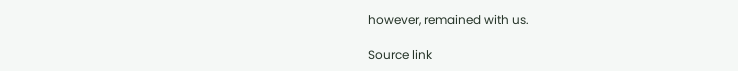however, remained with us.

Source link